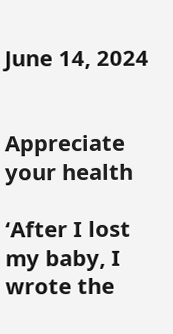June 14, 2024


Appreciate your health

‘After I lost my baby, I wrote the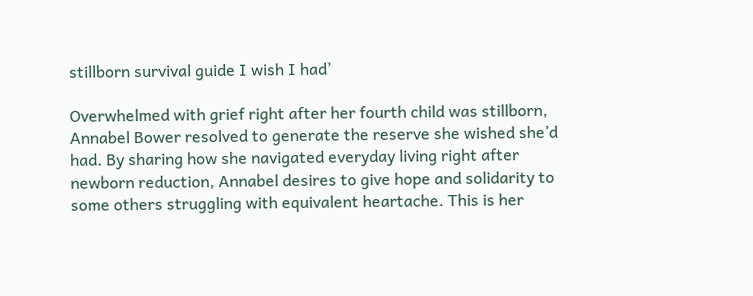stillborn survival guide I wish I had’

Overwhelmed with grief right after her fourth child was stillborn, Annabel Bower resolved to generate the reserve she wished she’d had. By sharing how she navigated everyday living right after newborn reduction, Annabel desires to give hope and solidarity to some others struggling with equivalent heartache. This is her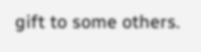gift to some others.